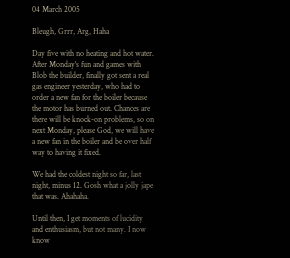04 March 2005

Bleugh, Grrr, Arg, Haha

Day five with no heating and hot water. After Monday's fun and games with Blob the builder, finally got sent a real gas engineer yesterday, who had to order a new fan for the boiler because the motor has burned out. Chances are there will be knock-on problems, so on next Monday, please God, we will have a new fan in the boiler and be over half way to having it fixed.

We had the coldest night so far, last night, minus 12. Gosh what a jolly jape that was. Ahahaha.

Until then, I get moments of lucidity and enthusiasm, but not many. I now know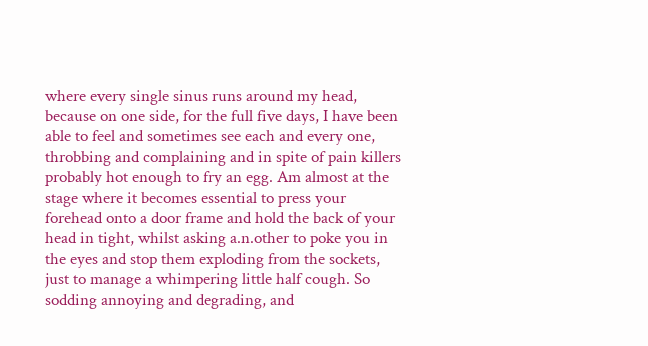where every single sinus runs around my head, because on one side, for the full five days, I have been able to feel and sometimes see each and every one, throbbing and complaining and in spite of pain killers probably hot enough to fry an egg. Am almost at the stage where it becomes essential to press your forehead onto a door frame and hold the back of your head in tight, whilst asking a.n.other to poke you in the eyes and stop them exploding from the sockets, just to manage a whimpering little half cough. So sodding annoying and degrading, and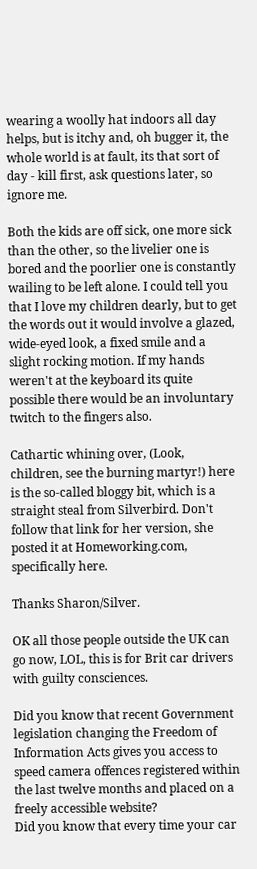wearing a woolly hat indoors all day helps, but is itchy and, oh bugger it, the whole world is at fault, its that sort of day - kill first, ask questions later, so ignore me.

Both the kids are off sick, one more sick than the other, so the livelier one is bored and the poorlier one is constantly wailing to be left alone. I could tell you that I love my children dearly, but to get the words out it would involve a glazed, wide-eyed look, a fixed smile and a slight rocking motion. If my hands weren't at the keyboard its quite possible there would be an involuntary twitch to the fingers also.

Cathartic whining over, (Look, children, see the burning martyr!) here is the so-called bloggy bit, which is a straight steal from Silverbird. Don't follow that link for her version, she posted it at Homeworking.com, specifically here.

Thanks Sharon/Silver.

OK all those people outside the UK can go now, LOL, this is for Brit car drivers with guilty consciences.

Did you know that recent Government legislation changing the Freedom of Information Acts gives you access to speed camera offences registered within the last twelve months and placed on a freely accessible website?
Did you know that every time your car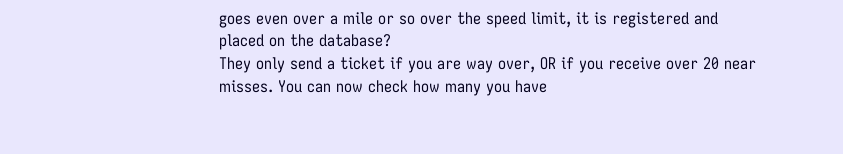goes even over a mile or so over the speed limit, it is registered and placed on the database?
They only send a ticket if you are way over, OR if you receive over 20 near misses. You can now check how many you have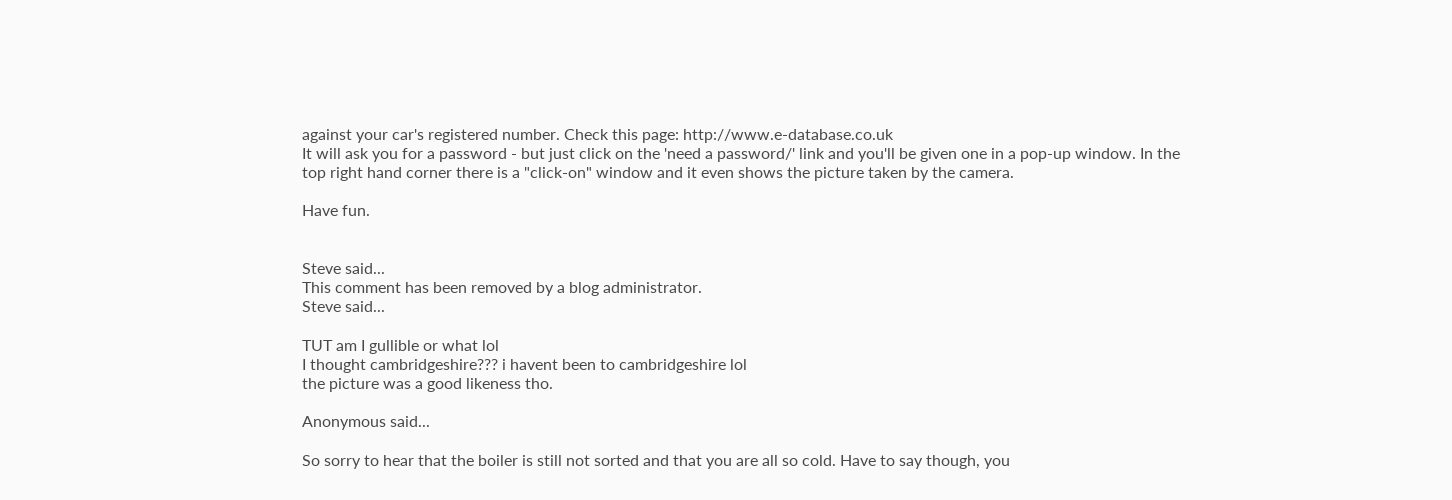against your car's registered number. Check this page: http://www.e-database.co.uk
It will ask you for a password - but just click on the 'need a password/' link and you'll be given one in a pop-up window. In the top right hand corner there is a "click-on" window and it even shows the picture taken by the camera.

Have fun.


Steve said...
This comment has been removed by a blog administrator.
Steve said...

TUT am I gullible or what lol
I thought cambridgeshire??? i havent been to cambridgeshire lol
the picture was a good likeness tho.

Anonymous said...

So sorry to hear that the boiler is still not sorted and that you are all so cold. Have to say though, you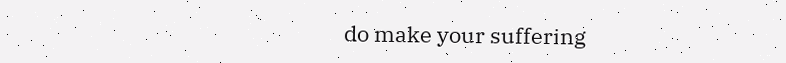do make your suffering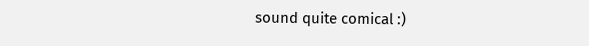sound quite comical :)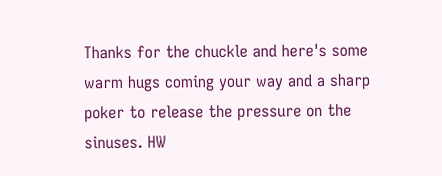Thanks for the chuckle and here's some warm hugs coming your way and a sharp poker to release the pressure on the sinuses. HW